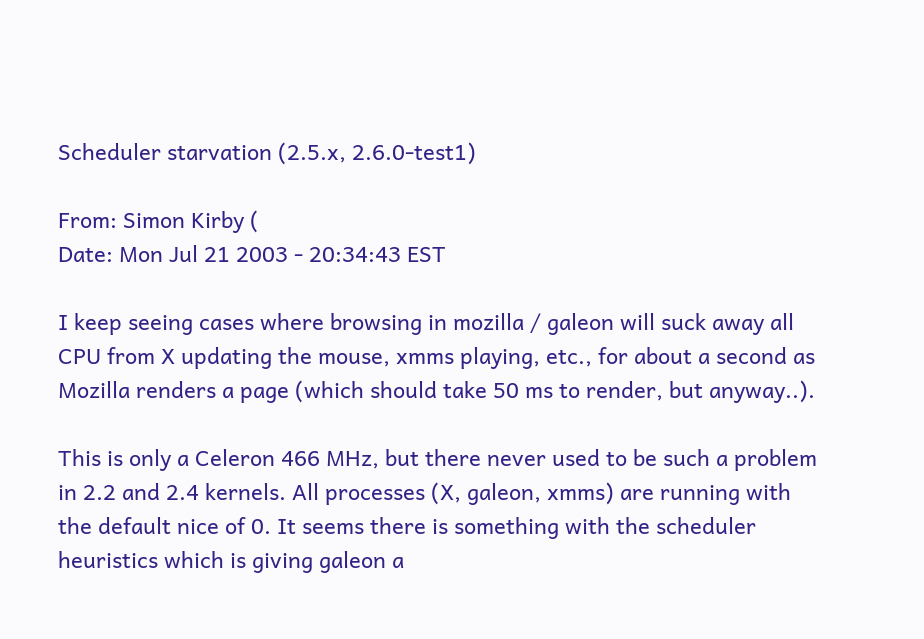Scheduler starvation (2.5.x, 2.6.0-test1)

From: Simon Kirby (
Date: Mon Jul 21 2003 - 20:34:43 EST

I keep seeing cases where browsing in mozilla / galeon will suck away all
CPU from X updating the mouse, xmms playing, etc., for about a second as
Mozilla renders a page (which should take 50 ms to render, but anyway..).

This is only a Celeron 466 MHz, but there never used to be such a problem
in 2.2 and 2.4 kernels. All processes (X, galeon, xmms) are running with
the default nice of 0. It seems there is something with the scheduler
heuristics which is giving galeon a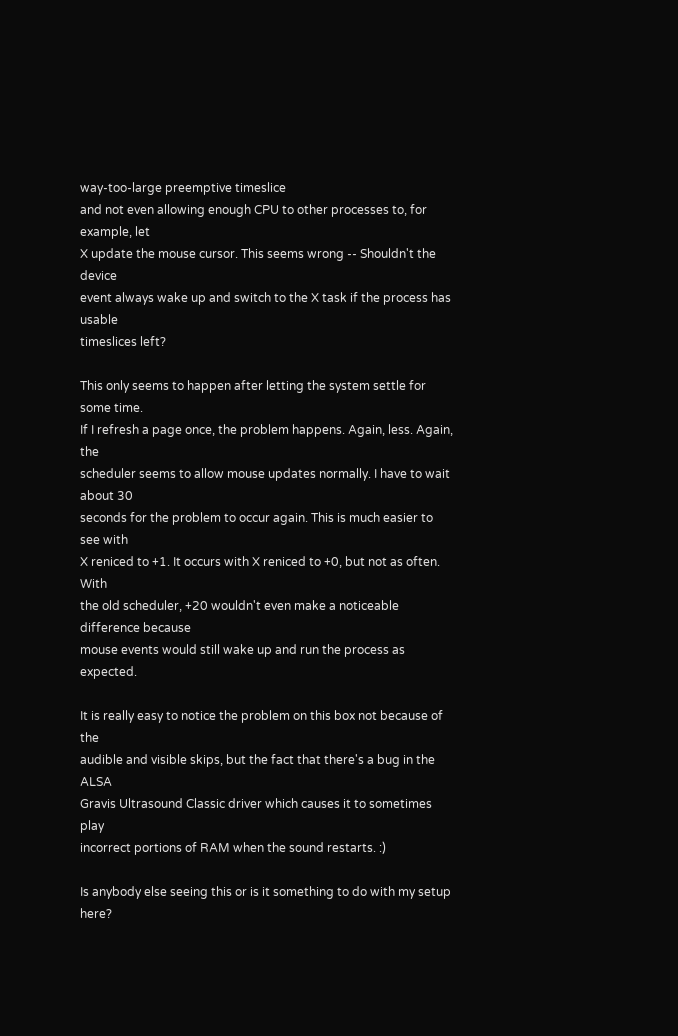way-too-large preemptive timeslice
and not even allowing enough CPU to other processes to, for example, let
X update the mouse cursor. This seems wrong -- Shouldn't the device
event always wake up and switch to the X task if the process has usable
timeslices left?

This only seems to happen after letting the system settle for some time.
If I refresh a page once, the problem happens. Again, less. Again, the
scheduler seems to allow mouse updates normally. I have to wait about 30
seconds for the problem to occur again. This is much easier to see with
X reniced to +1. It occurs with X reniced to +0, but not as often. With
the old scheduler, +20 wouldn't even make a noticeable difference because
mouse events would still wake up and run the process as expected.

It is really easy to notice the problem on this box not because of the
audible and visible skips, but the fact that there's a bug in the ALSA
Gravis Ultrasound Classic driver which causes it to sometimes play
incorrect portions of RAM when the sound restarts. :)

Is anybody else seeing this or is it something to do with my setup here?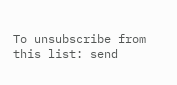To unsubscribe from this list: send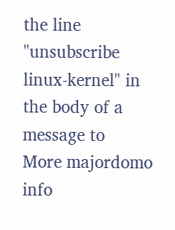the line "unsubscribe linux-kernel" in
the body of a message to
More majordomo info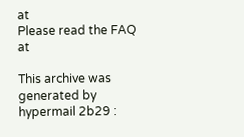at
Please read the FAQ at

This archive was generated by hypermail 2b29 :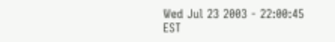Wed Jul 23 2003 - 22:00:45 EST